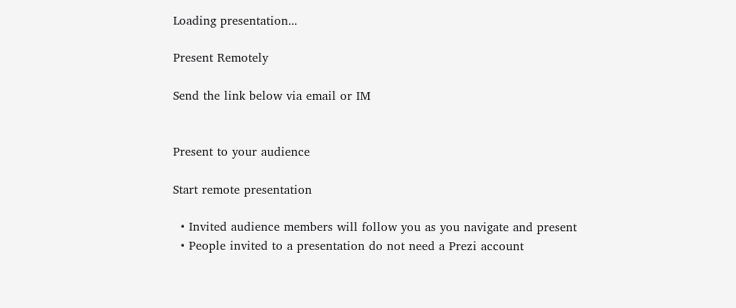Loading presentation...

Present Remotely

Send the link below via email or IM


Present to your audience

Start remote presentation

  • Invited audience members will follow you as you navigate and present
  • People invited to a presentation do not need a Prezi account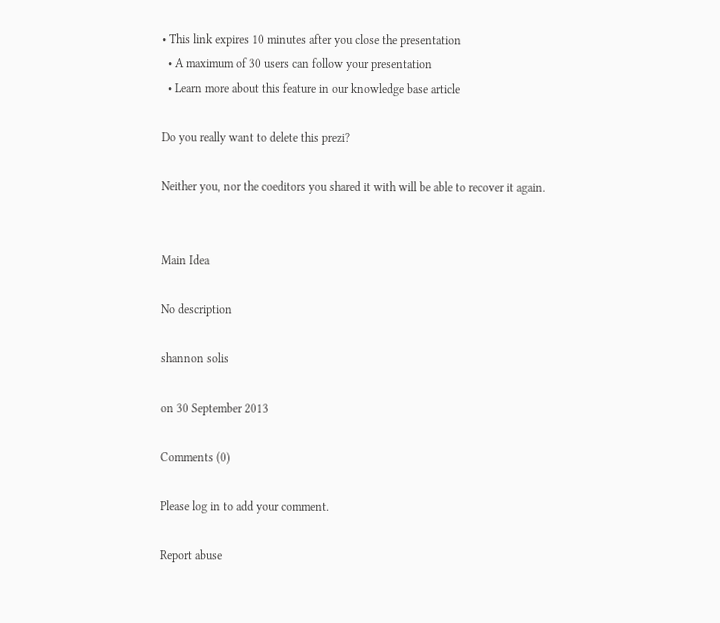• This link expires 10 minutes after you close the presentation
  • A maximum of 30 users can follow your presentation
  • Learn more about this feature in our knowledge base article

Do you really want to delete this prezi?

Neither you, nor the coeditors you shared it with will be able to recover it again.


Main Idea

No description

shannon solis

on 30 September 2013

Comments (0)

Please log in to add your comment.

Report abuse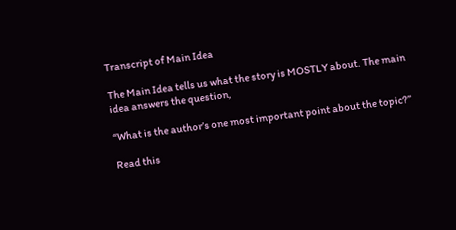Transcript of Main Idea

The Main Idea tells us what the story is MOSTLY about. The main idea answers the question,

“What is the author’s one most important point about the topic?”

Read this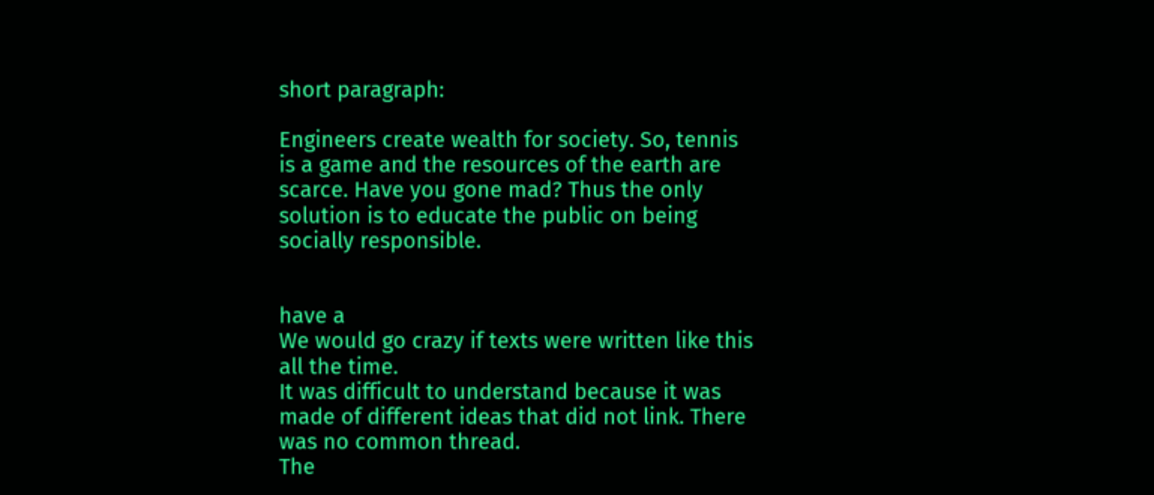short paragraph:

Engineers create wealth for society. So, tennis is a game and the resources of the earth are scarce. Have you gone mad? Thus the only solution is to educate the public on being socially responsible.


have a
We would go crazy if texts were written like this all the time.
It was difficult to understand because it was made of different ideas that did not link. There was no common thread.
The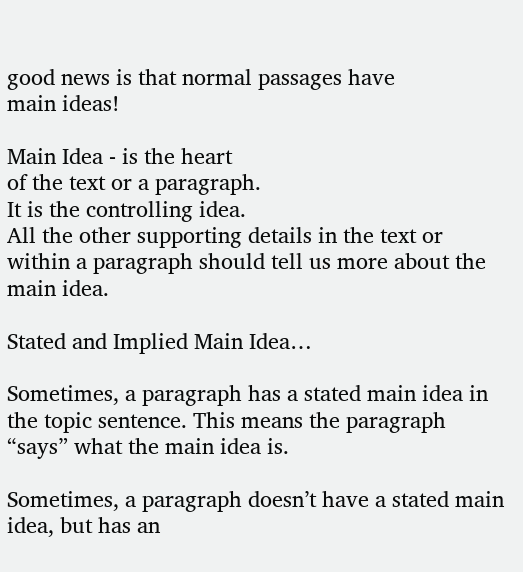good news is that normal passages have
main ideas!

Main Idea - is the heart
of the text or a paragraph.
It is the controlling idea.
All the other supporting details in the text or within a paragraph should tell us more about the main idea.

Stated and Implied Main Idea…

Sometimes, a paragraph has a stated main idea in the topic sentence. This means the paragraph “says” what the main idea is.

Sometimes, a paragraph doesn’t have a stated main idea, but has an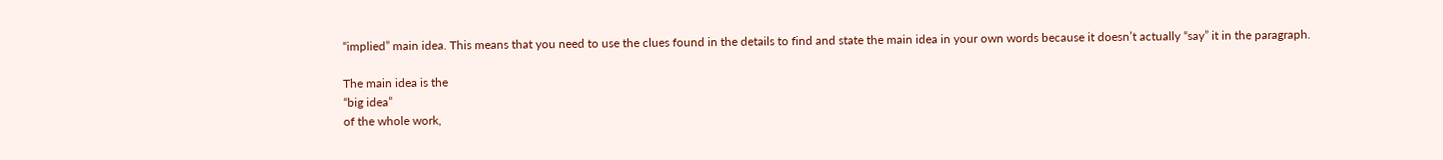“implied” main idea. This means that you need to use the clues found in the details to find and state the main idea in your own words because it doesn’t actually “say” it in the paragraph.

The main idea is the
“big idea”
of the whole work,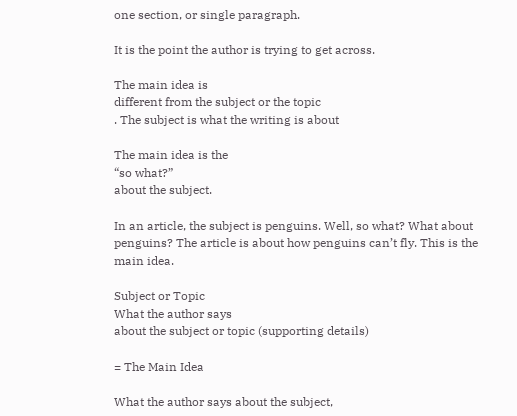one section, or single paragraph.

It is the point the author is trying to get across.

The main idea is
different from the subject or the topic
. The subject is what the writing is about

The main idea is the
“so what?”
about the subject.

In an article, the subject is penguins. Well, so what? What about penguins? The article is about how penguins can’t fly. This is the main idea.

Subject or Topic
What the author says
about the subject or topic (supporting details)

= The Main Idea

What the author says about the subject,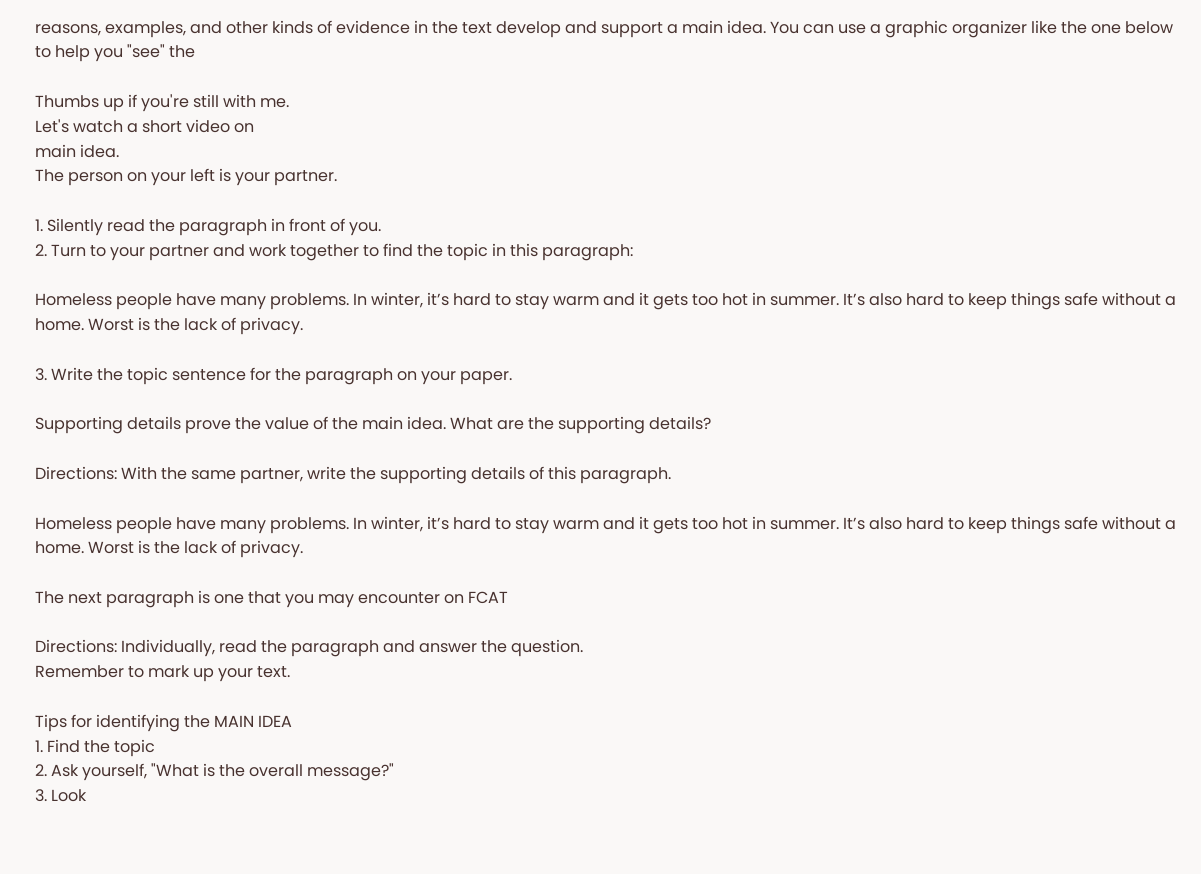reasons, examples, and other kinds of evidence in the text develop and support a main idea. You can use a graphic organizer like the one below to help you "see" the

Thumbs up if you're still with me.
Let's watch a short video on
main idea.
The person on your left is your partner.

1. Silently read the paragraph in front of you.
2. Turn to your partner and work together to find the topic in this paragraph:

Homeless people have many problems. In winter, it’s hard to stay warm and it gets too hot in summer. It’s also hard to keep things safe without a home. Worst is the lack of privacy.

3. Write the topic sentence for the paragraph on your paper.

Supporting details prove the value of the main idea. What are the supporting details?

Directions: With the same partner, write the supporting details of this paragraph.

Homeless people have many problems. In winter, it’s hard to stay warm and it gets too hot in summer. It’s also hard to keep things safe without a home. Worst is the lack of privacy.

The next paragraph is one that you may encounter on FCAT

Directions: Individually, read the paragraph and answer the question.
Remember to mark up your text.

Tips for identifying the MAIN IDEA
1. Find the topic
2. Ask yourself, "What is the overall message?"
3. Look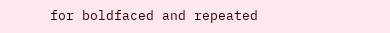for boldfaced and repeated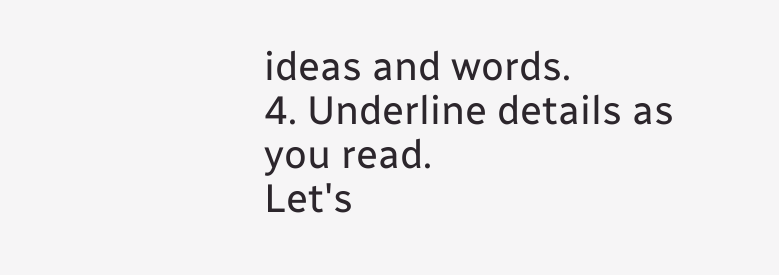ideas and words.
4. Underline details as you read.
Let's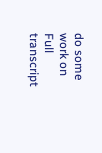do some work on
Full transcript